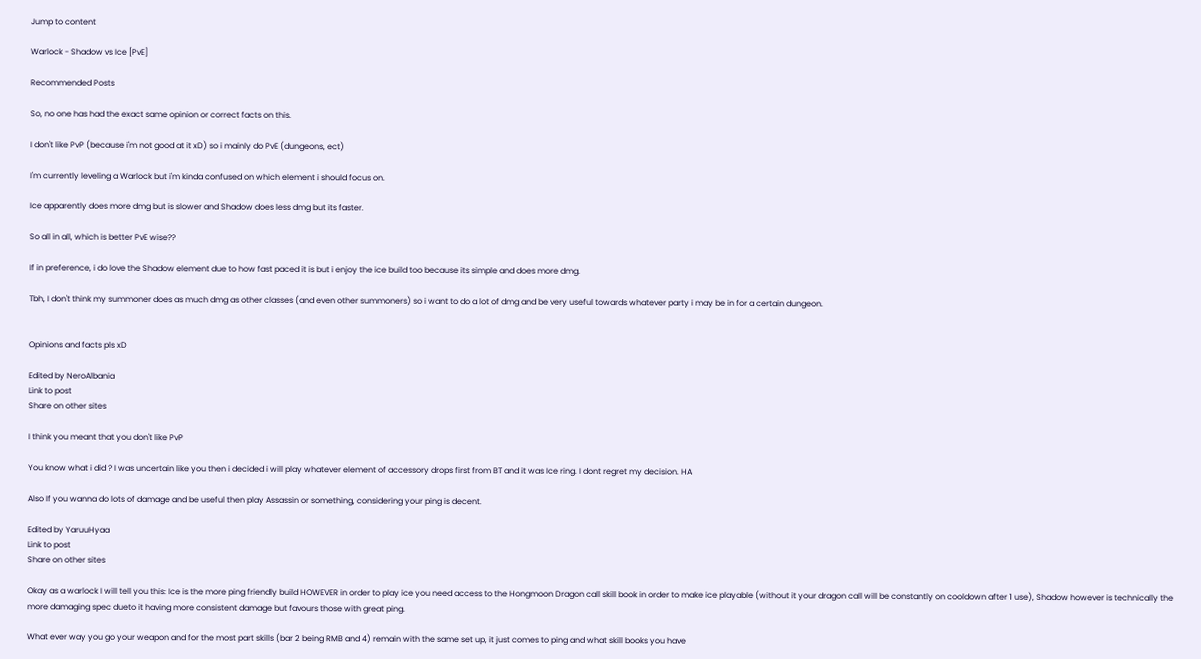Jump to content

Warlock - Shadow vs Ice [PvE]

Recommended Posts

So, no one has had the exact same opinion or correct facts on this.

I don't like PvP (because i'm not good at it xD) so i mainly do PvE (dungeons, ect)

I'm currently leveling a Warlock but i'm kinda confused on which element i should focus on.

Ice apparently does more dmg but is slower and Shadow does less dmg but its faster.

So all in all, which is better PvE wise??

If in preference, i do love the Shadow element due to how fast paced it is but i enjoy the ice build too because its simple and does more dmg.

Tbh, I don't think my summoner does as much dmg as other classes (and even other summoners) so i want to do a lot of dmg and be very useful towards whatever party i may be in for a certain dungeon.


Opinions and facts pls xD

Edited by NeroAlbania
Link to post
Share on other sites

I think you meant that you don't like PvP

You know what i did ? I was uncertain like you then i decided i will play whatever element of accessory drops first from BT and it was Ice ring. I dont regret my decision. HA

Also If you wanna do lots of damage and be useful then play Assassin or something, considering your ping is decent.

Edited by YaruuHyaa
Link to post
Share on other sites

Okay as a warlock I will tell you this: Ice is the more ping friendly build HOWEVER in order to play ice you need access to the Hongmoon Dragon call skill book in order to make ice playable (without it your dragon call will be constantly on cooldown after 1 use), Shadow however is technically the more damaging spec dueto it having more consistent damage but favours those with great ping.

What ever way you go your weapon and for the most part skills (bar 2 being RMB and 4) remain with the same set up, it just comes to ping and what skill books you have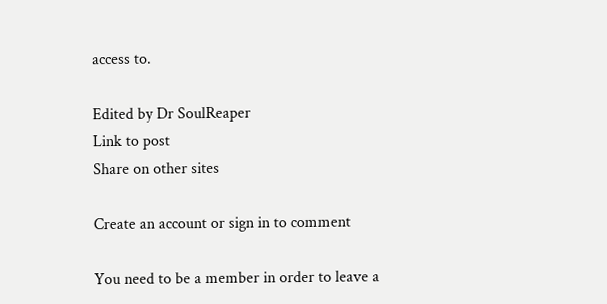access to.

Edited by Dr SoulReaper
Link to post
Share on other sites

Create an account or sign in to comment

You need to be a member in order to leave a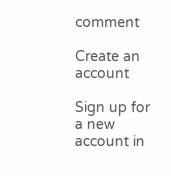comment

Create an account

Sign up for a new account in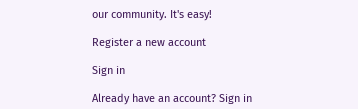our community. It's easy!

Register a new account

Sign in

Already have an account? Sign in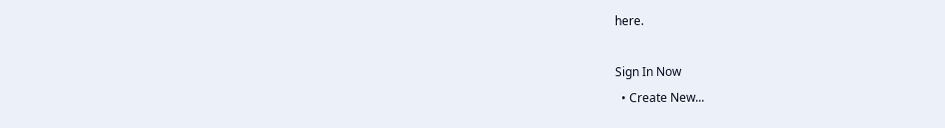here.

Sign In Now
  • Create New...